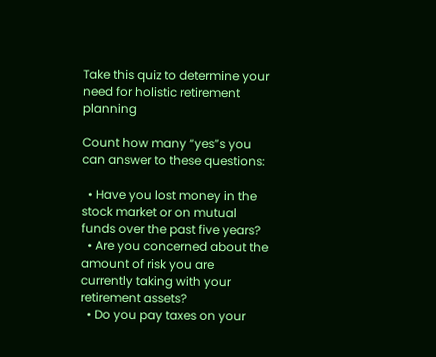Take this quiz to determine your need for holistic retirement planning

Count how many “yes”s you can answer to these questions:

  • Have you lost money in the stock market or on mutual funds over the past five years?
  • Are you concerned about the amount of risk you are currently taking with your retirement assets?
  • Do you pay taxes on your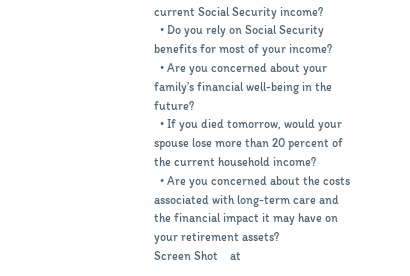current Social Security income?
  • Do you rely on Social Security benefits for most of your income?
  • Are you concerned about your family’s financial well-being in the future?
  • If you died tomorrow, would your spouse lose more than 20 percent of the current household income?
  • Are you concerned about the costs associated with long-term care and the financial impact it may have on your retirement assets?
Screen Shot    at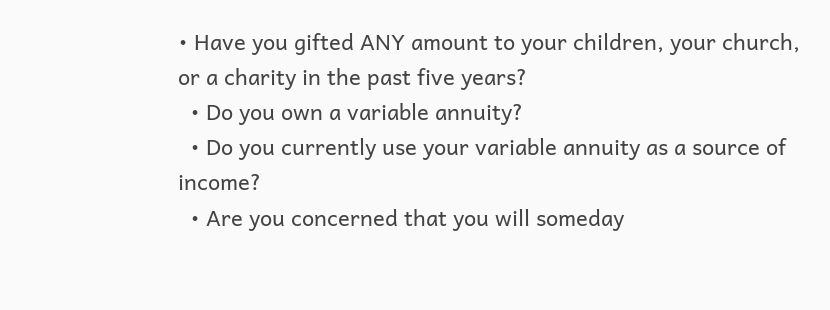• Have you gifted ANY amount to your children, your church, or a charity in the past five years?
  • Do you own a variable annuity?
  • Do you currently use your variable annuity as a source of income?
  • Are you concerned that you will someday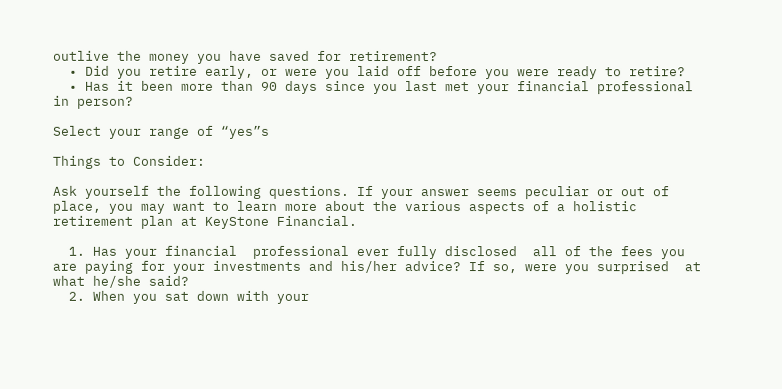outlive the money you have saved for retirement?
  • Did you retire early, or were you laid off before you were ready to retire?
  • Has it been more than 90 days since you last met your financial professional in person?

Select your range of “yes”s

Things to Consider:

Ask yourself the following questions. If your answer seems peculiar or out of place, you may want to learn more about the various aspects of a holistic retirement plan at KeyStone Financial.

  1. Has your financial  professional ever fully disclosed  all of the fees you are paying for your investments and his/her advice? If so, were you surprised  at what he/she said?
  2. When you sat down with your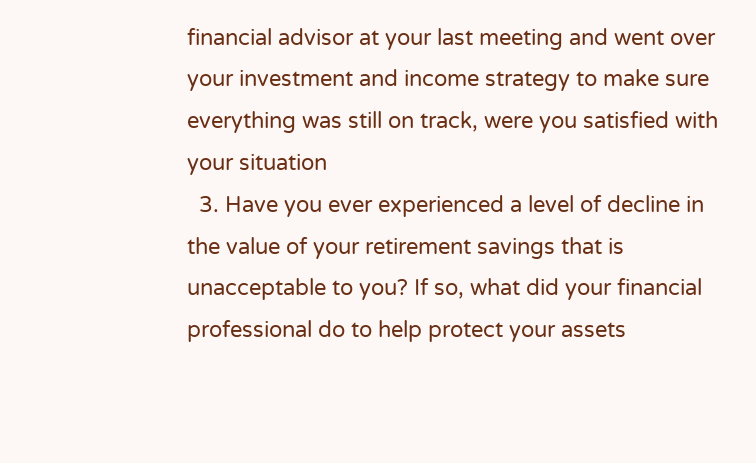financial advisor at your last meeting and went over  your investment and income strategy to make sure everything was still on track, were you satisfied with your situation
  3. Have you ever experienced a level of decline in the value of your retirement savings that is unacceptable to you? If so, what did your financial professional do to help protect your assets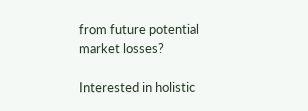from future potential market losses?

Interested in holistic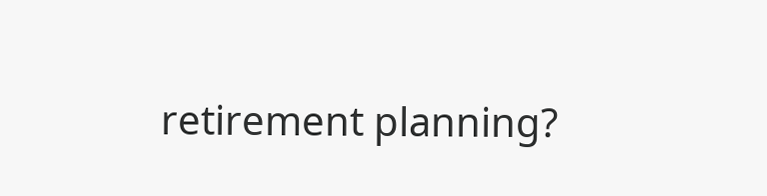retirement planning?